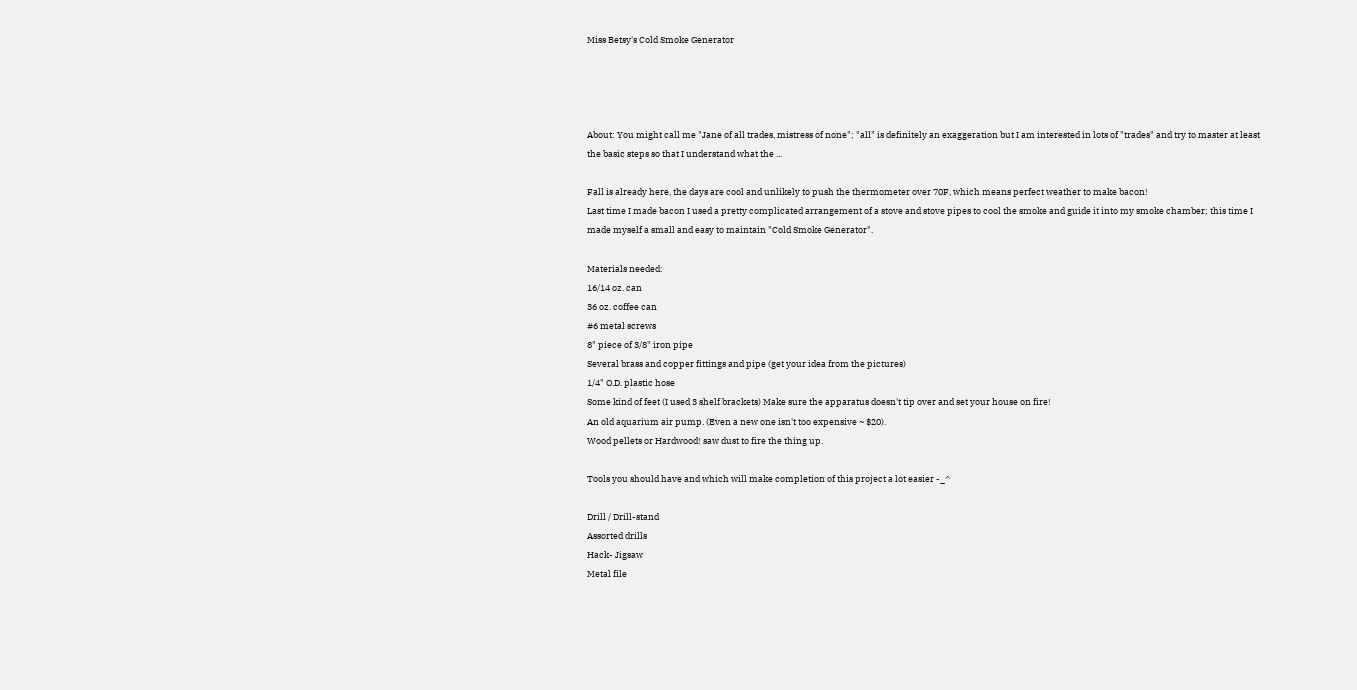Miss Betsy's Cold Smoke Generator




About: You might call me "Jane of all trades, mistress of none"; "all" is definitely an exaggeration but I am interested in lots of "trades" and try to master at least the basic steps so that I understand what the ...

Fall is already here, the days are cool and unlikely to push the thermometer over 70F, which means perfect weather to make bacon!
Last time I made bacon I used a pretty complicated arrangement of a stove and stove pipes to cool the smoke and guide it into my smoke chamber; this time I made myself a small and easy to maintain "Cold Smoke Generator".

Materials needed:
16/14 oz. can
36 oz. coffee can
#6 metal screws
8" piece of 3/8" iron pipe
Several brass and copper fittings and pipe (get your idea from the pictures)
1/4" O.D. plastic hose
Some kind of feet (I used 3 shelf brackets) Make sure the apparatus doesn't tip over and set your house on fire!
An old aquarium air pump. (Even a new one isn't too expensive ~ $20).
Wood pellets or Hardwood! saw dust to fire the thing up.

Tools you should have and which will make completion of this project a lot easier -_^

Drill / Drill-stand
Assorted drills
Hack- Jigsaw
Metal file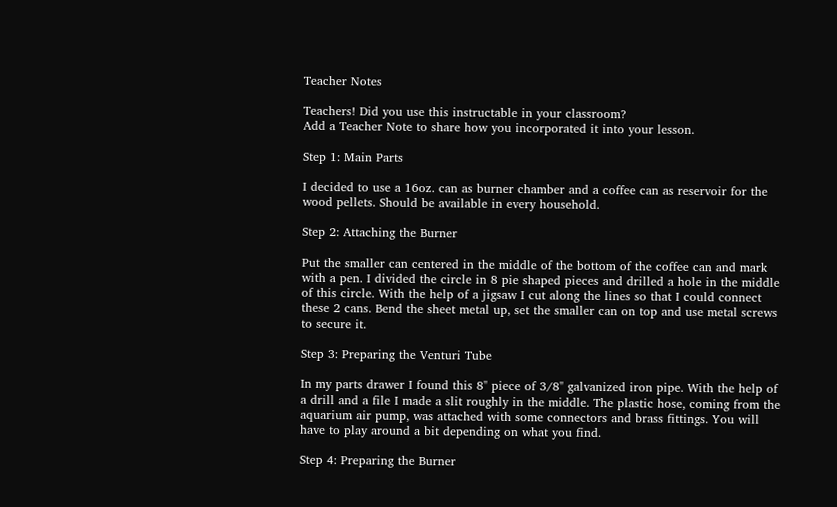Teacher Notes

Teachers! Did you use this instructable in your classroom?
Add a Teacher Note to share how you incorporated it into your lesson.

Step 1: Main Parts

I decided to use a 16oz. can as burner chamber and a coffee can as reservoir for the wood pellets. Should be available in every household.

Step 2: Attaching the Burner

Put the smaller can centered in the middle of the bottom of the coffee can and mark with a pen. I divided the circle in 8 pie shaped pieces and drilled a hole in the middle of this circle. With the help of a jigsaw I cut along the lines so that I could connect these 2 cans. Bend the sheet metal up, set the smaller can on top and use metal screws to secure it.

Step 3: Preparing the Venturi Tube

In my parts drawer I found this 8" piece of 3/8" galvanized iron pipe. With the help of a drill and a file I made a slit roughly in the middle. The plastic hose, coming from the aquarium air pump, was attached with some connectors and brass fittings. You will have to play around a bit depending on what you find.

Step 4: Preparing the Burner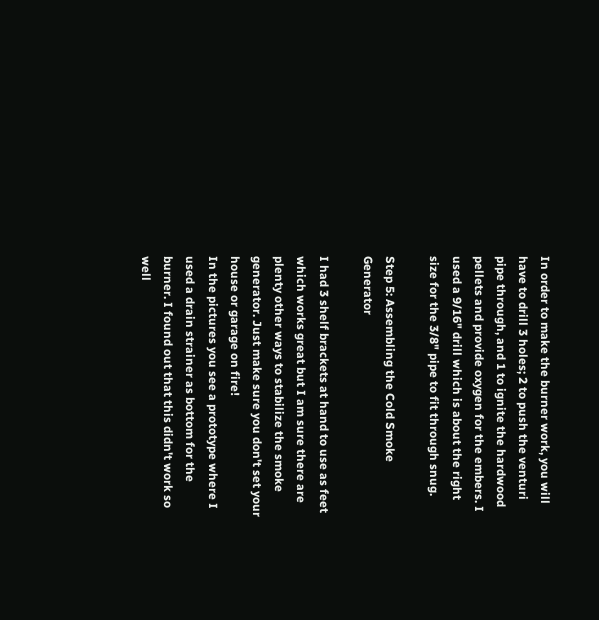In order to make the burner work, you will have to drill 3 holes; 2 to push the venturi pipe through, and 1 to ignite the hardwood pellets and provide oxygen for the embers. I used a 9/16" drill which is about the right size for the 3/8" pipe to fit through snug.

Step 5: Assembling the Cold Smoke Generator

I had 3 shelf brackets at hand to use as feet which works great but I am sure there are plenty other ways to stabilize the smoke generator. Just make sure you don't set your house or garage on fire!
In the pictures you see a prototype where I used a drain strainer as bottom for the burner. I found out that this didn't work so well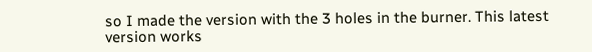so I made the version with the 3 holes in the burner. This latest version works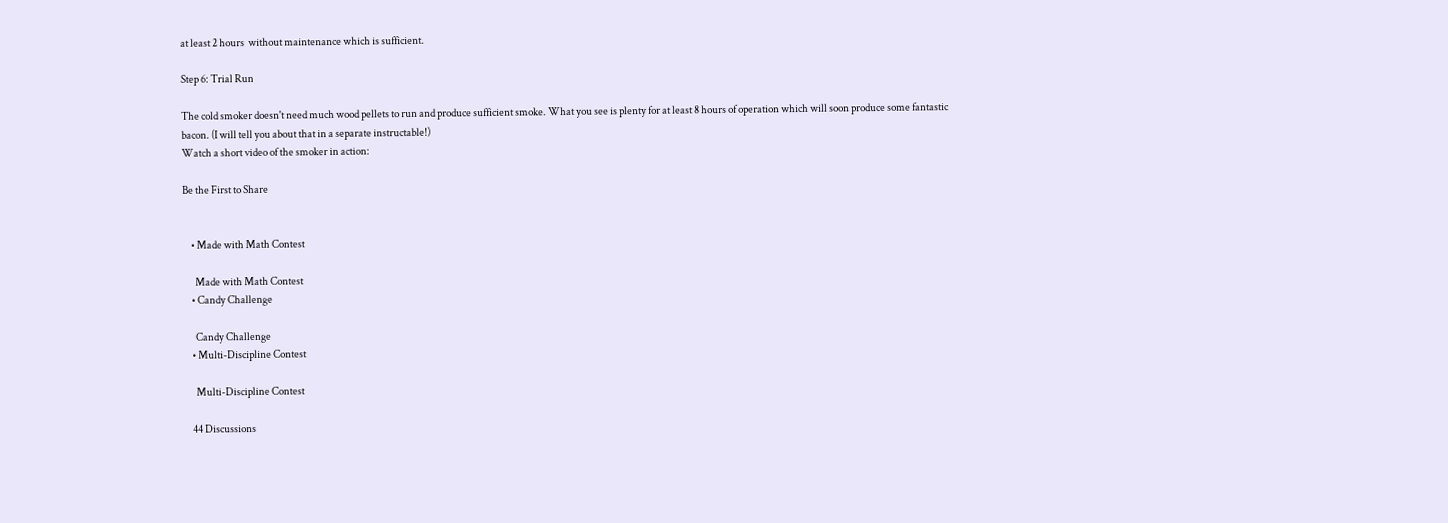at least 2 hours  without maintenance which is sufficient.

Step 6: Trial Run

The cold smoker doesn't need much wood pellets to run and produce sufficient smoke. What you see is plenty for at least 8 hours of operation which will soon produce some fantastic bacon. (I will tell you about that in a separate instructable!)
Watch a short video of the smoker in action:

Be the First to Share


    • Made with Math Contest

      Made with Math Contest
    • Candy Challenge

      Candy Challenge
    • Multi-Discipline Contest

      Multi-Discipline Contest

    44 Discussions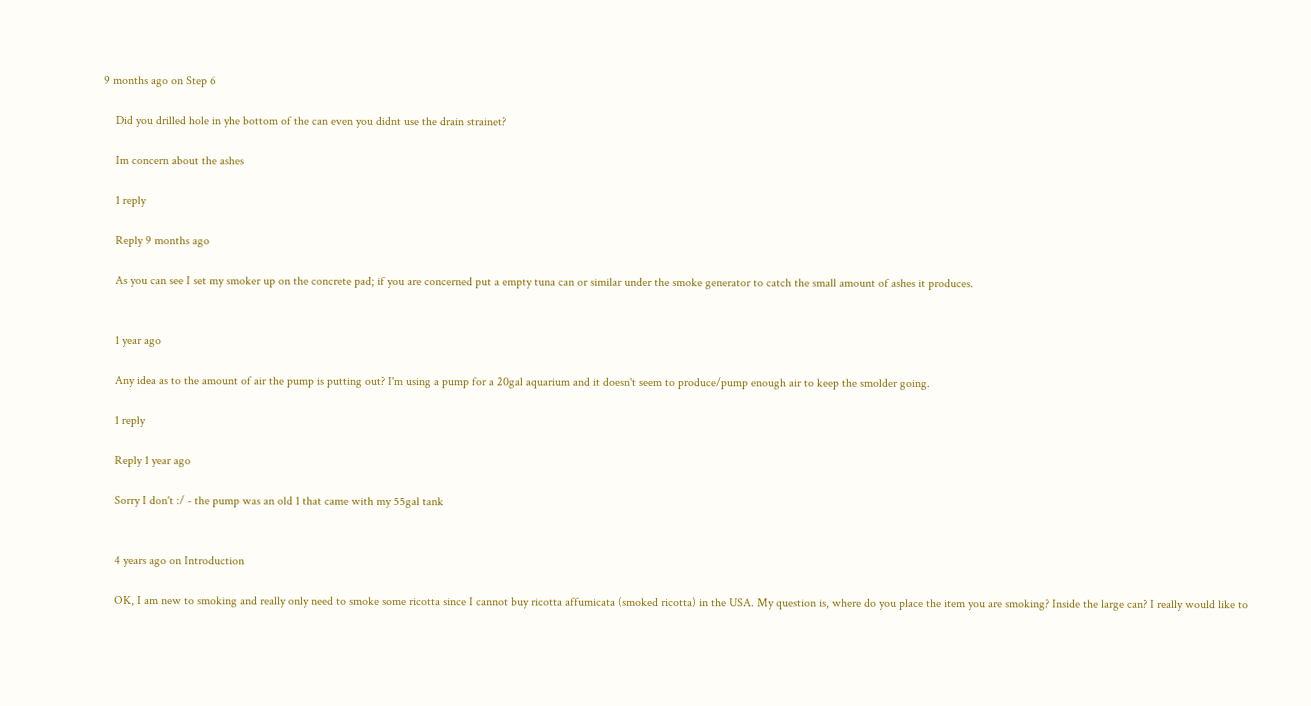9 months ago on Step 6

    Did you drilled hole in yhe bottom of the can even you didnt use the drain strainet?

    Im concern about the ashes

    1 reply

    Reply 9 months ago

    As you can see I set my smoker up on the concrete pad; if you are concerned put a empty tuna can or similar under the smoke generator to catch the small amount of ashes it produces.


    1 year ago

    Any idea as to the amount of air the pump is putting out? I'm using a pump for a 20gal aquarium and it doesn't seem to produce/pump enough air to keep the smolder going.

    1 reply

    Reply 1 year ago

    Sorry I don't :/ - the pump was an old 1 that came with my 55gal tank


    4 years ago on Introduction

    OK, I am new to smoking and really only need to smoke some ricotta since I cannot buy ricotta affumicata (smoked ricotta) in the USA. My question is, where do you place the item you are smoking? Inside the large can? I really would like to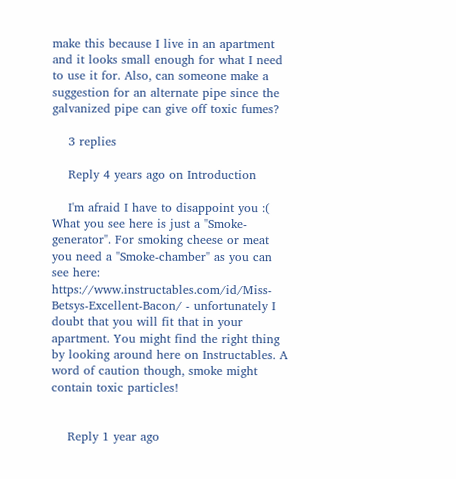make this because I live in an apartment and it looks small enough for what I need to use it for. Also, can someone make a suggestion for an alternate pipe since the galvanized pipe can give off toxic fumes?

    3 replies

    Reply 4 years ago on Introduction

    I'm afraid I have to disappoint you :( What you see here is just a "Smoke-generator". For smoking cheese or meat you need a "Smoke-chamber" as you can see here: https://www.instructables.com/id/Miss-Betsys-Excellent-Bacon/ - unfortunately I doubt that you will fit that in your apartment. You might find the right thing by looking around here on Instructables. A word of caution though, smoke might contain toxic particles!


    Reply 1 year ago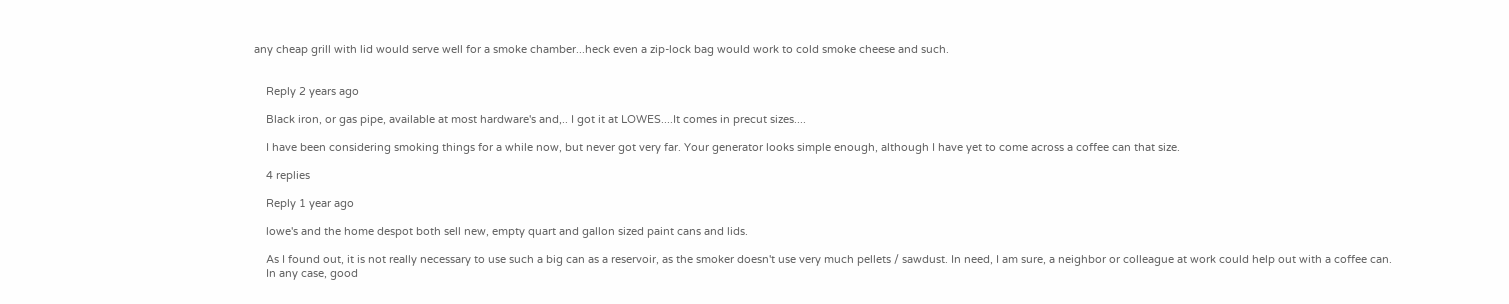any cheap grill with lid would serve well for a smoke chamber...heck even a zip-lock bag would work to cold smoke cheese and such.


    Reply 2 years ago

    Black iron, or gas pipe, available at most hardware's and,.. I got it at LOWES....It comes in precut sizes....

    I have been considering smoking things for a while now, but never got very far. Your generator looks simple enough, although I have yet to come across a coffee can that size.

    4 replies

    Reply 1 year ago

    lowe's and the home despot both sell new, empty quart and gallon sized paint cans and lids.

    As I found out, it is not really necessary to use such a big can as a reservoir, as the smoker doesn't use very much pellets / sawdust. In need, I am sure, a neighbor or colleague at work could help out with a coffee can.
    In any case, good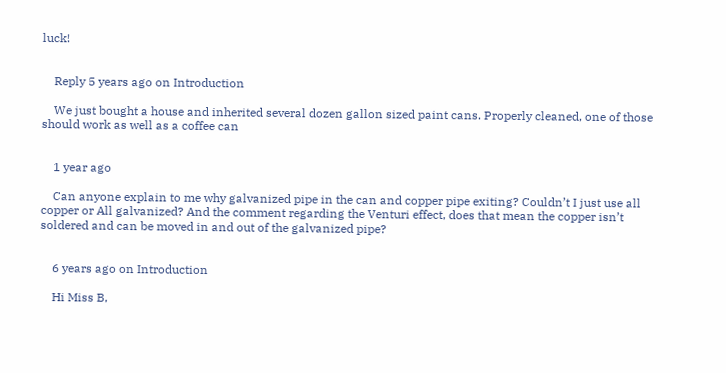luck!


    Reply 5 years ago on Introduction

    We just bought a house and inherited several dozen gallon sized paint cans. Properly cleaned, one of those should work as well as a coffee can


    1 year ago

    Can anyone explain to me why galvanized pipe in the can and copper pipe exiting? Couldn’t I just use all copper or All galvanized? And the comment regarding the Venturi effect, does that mean the copper isn’t soldered and can be moved in and out of the galvanized pipe?


    6 years ago on Introduction

    Hi Miss B,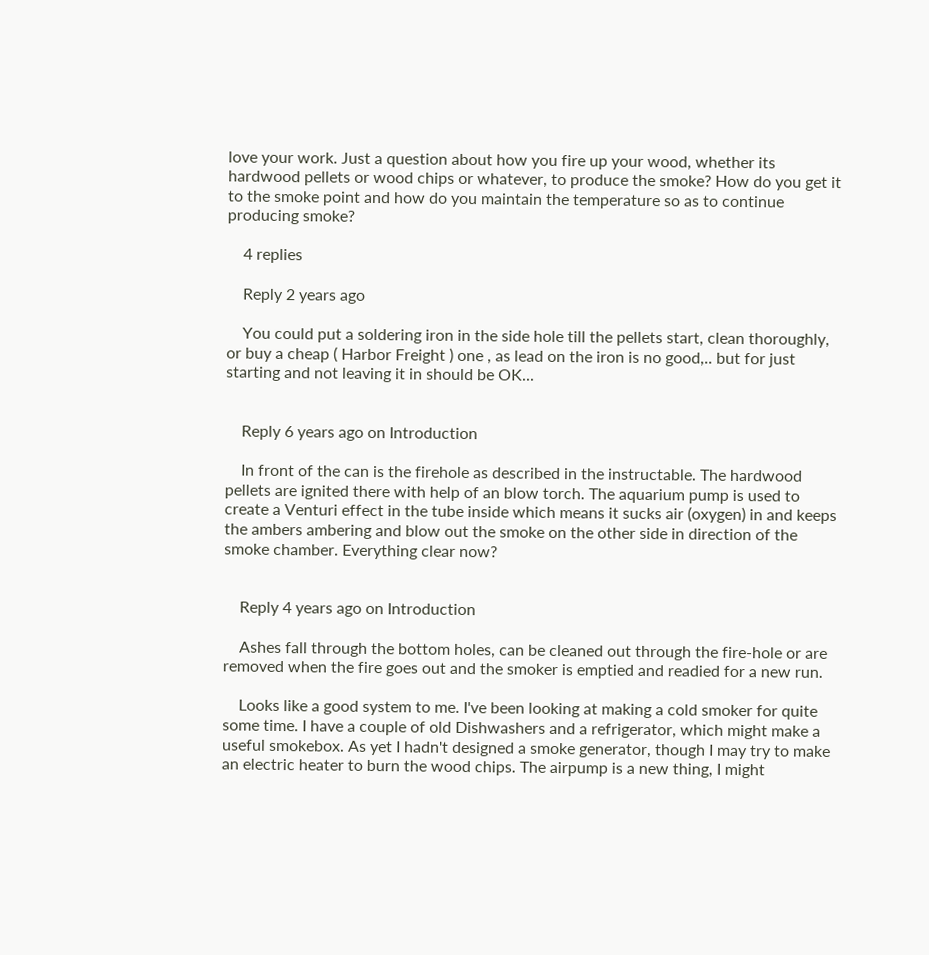love your work. Just a question about how you fire up your wood, whether its hardwood pellets or wood chips or whatever, to produce the smoke? How do you get it to the smoke point and how do you maintain the temperature so as to continue producing smoke?

    4 replies

    Reply 2 years ago

    You could put a soldering iron in the side hole till the pellets start, clean thoroughly, or buy a cheap ( Harbor Freight ) one , as lead on the iron is no good,.. but for just starting and not leaving it in should be OK...


    Reply 6 years ago on Introduction

    In front of the can is the firehole as described in the instructable. The hardwood pellets are ignited there with help of an blow torch. The aquarium pump is used to create a Venturi effect in the tube inside which means it sucks air (oxygen) in and keeps the ambers ambering and blow out the smoke on the other side in direction of the smoke chamber. Everything clear now?


    Reply 4 years ago on Introduction

    Ashes fall through the bottom holes, can be cleaned out through the fire-hole or are removed when the fire goes out and the smoker is emptied and readied for a new run.

    Looks like a good system to me. I've been looking at making a cold smoker for quite some time. I have a couple of old Dishwashers and a refrigerator, which might make a useful smokebox. As yet I hadn't designed a smoke generator, though I may try to make an electric heater to burn the wood chips. The airpump is a new thing, I might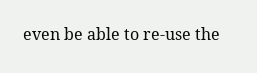even be able to re-use the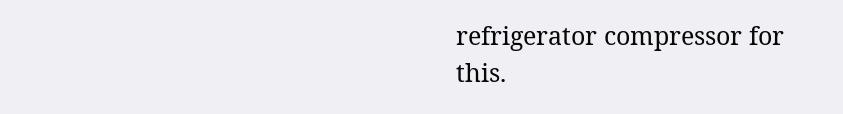refrigerator compressor for this.